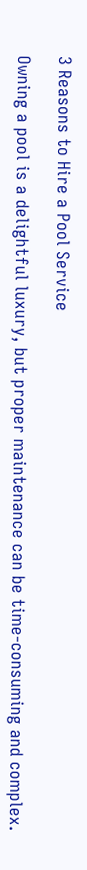3 Reasons to Hire a Pool Service

Owning a pool is a delightful luxury, but proper maintenance can be time-consuming and complex.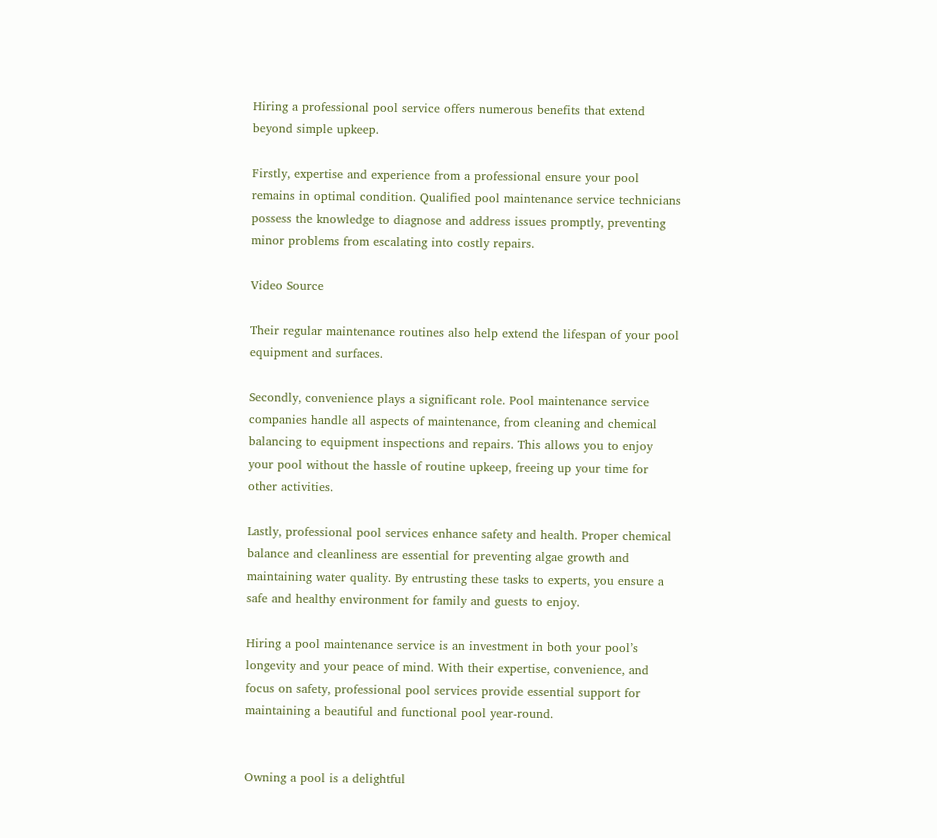Hiring a professional pool service offers numerous benefits that extend beyond simple upkeep.

Firstly, expertise and experience from a professional ensure your pool remains in optimal condition. Qualified pool maintenance service technicians possess the knowledge to diagnose and address issues promptly, preventing minor problems from escalating into costly repairs.

Video Source

Their regular maintenance routines also help extend the lifespan of your pool equipment and surfaces.

Secondly, convenience plays a significant role. Pool maintenance service companies handle all aspects of maintenance, from cleaning and chemical balancing to equipment inspections and repairs. This allows you to enjoy your pool without the hassle of routine upkeep, freeing up your time for other activities.

Lastly, professional pool services enhance safety and health. Proper chemical balance and cleanliness are essential for preventing algae growth and maintaining water quality. By entrusting these tasks to experts, you ensure a safe and healthy environment for family and guests to enjoy.

Hiring a pool maintenance service is an investment in both your pool’s longevity and your peace of mind. With their expertise, convenience, and focus on safety, professional pool services provide essential support for maintaining a beautiful and functional pool year-round.


Owning a pool is a delightful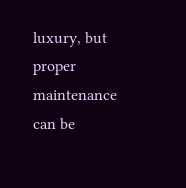luxury, but proper maintenance can be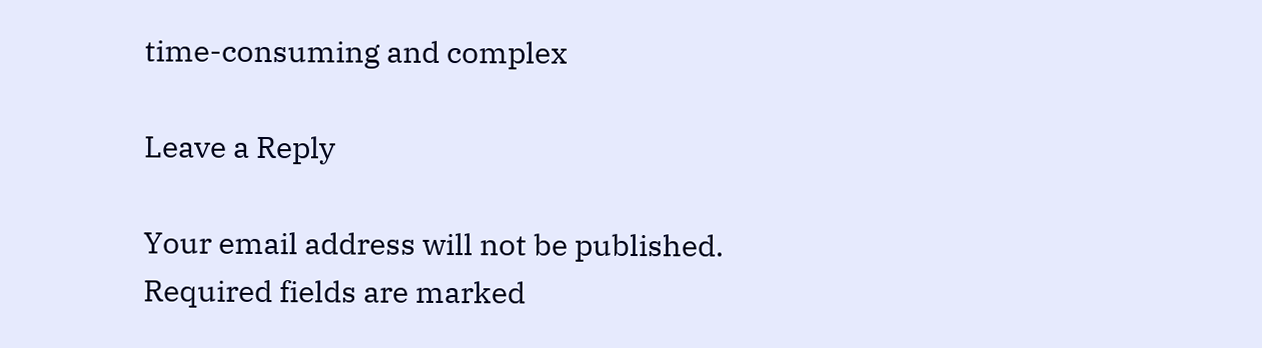time-consuming and complex

Leave a Reply

Your email address will not be published. Required fields are marked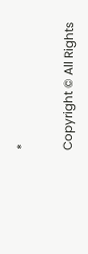*

Copyright © All Rights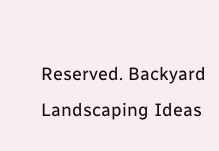Reserved. Backyard Landscaping Ideas